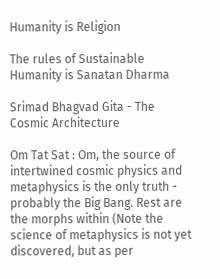Humanity is Religion

The rules of Sustainable Humanity is Sanatan Dharma

Srimad Bhagvad Gita - The Cosmic Architecture

Om Tat Sat : Om, the source of intertwined cosmic physics and metaphysics is the only truth - probably the Big Bang. Rest are the morphs within (Note the science of metaphysics is not yet discovered, but as per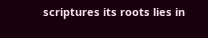scriptures its roots lies in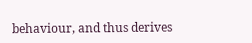behaviour, and thus derives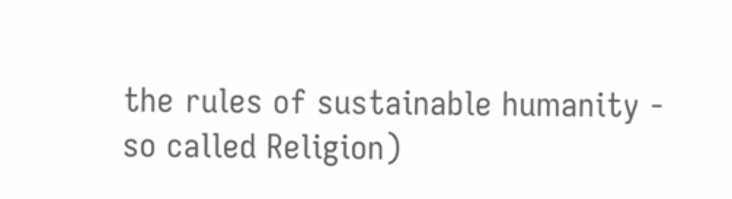the rules of sustainable humanity - so called Religion)